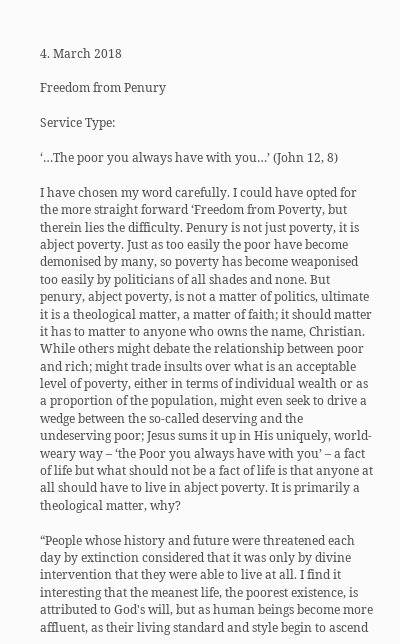4. March 2018

Freedom from Penury

Service Type:

‘…The poor you always have with you…’ (John 12, 8)

I have chosen my word carefully. I could have opted for the more straight forward ‘Freedom from Poverty, but therein lies the difficulty. Penury is not just poverty, it is abject poverty. Just as too easily the poor have become demonised by many, so poverty has become weaponised too easily by politicians of all shades and none. But penury, abject poverty, is not a matter of politics, ultimate it is a theological matter, a matter of faith; it should matter it has to matter to anyone who owns the name, Christian. While others might debate the relationship between poor and rich; might trade insults over what is an acceptable level of poverty, either in terms of individual wealth or as a proportion of the population, might even seek to drive a wedge between the so-called deserving and the undeserving poor; Jesus sums it up in His uniquely, world-weary way – ‘the Poor you always have with you’ – a fact of life but what should not be a fact of life is that anyone at all should have to live in abject poverty. It is primarily a theological matter, why?

“People whose history and future were threatened each day by extinction considered that it was only by divine intervention that they were able to live at all. I find it interesting that the meanest life, the poorest existence, is attributed to God's will, but as human beings become more affluent, as their living standard and style begin to ascend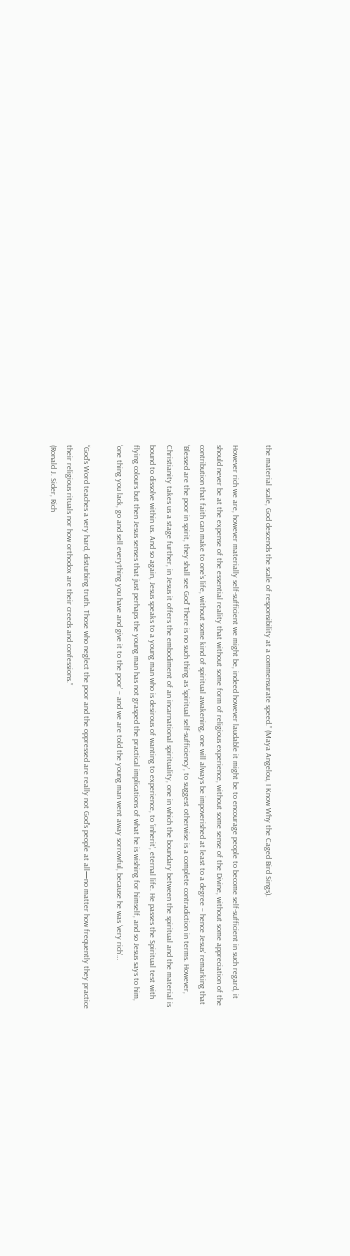the material scale, God descends the scale of responsibility at a commensurate speed.” (Maya Angelou, I Know Why the Caged Bird Sings).

However rich we are, however materially self-sufficient we might be, indeed however laudable it might be to encourage people to become self-sufficient in such regard, it should never be at the expense of the essential reality that without some form of religious experience, without some sense of the Divine, without some appreciation of the contribution that faith can make to one’s life, without some kind of spiritual awakening, one will always be impoverished at least to a degree – hence Jesus’ remarking that ‘Blessed are the poor in spirit, they shall see God’ There is no such thing as ‘spiritual self-sufficiency’, to suggest otherwise is a complete contradiction in terms. However, Christianity takes us a stage further, in Jesus it offers the embodiment of an incarnational spirituality, one in which the boundary between the spiritual and the material is bound to dissolve within us. And so again, Jesus speaks to a young man who is desirous of wanting to experience, to ‘inherit’, eternal life. He passes the Spiritual test with flying colours but then Jesus senses that just perhaps the young man has not grasped the practical implications of what he is wishing for himself, and so Jesus says to him, ‘one thing you lack, go and sell everything you have and give it to the poor’ – and we are told the young man went away sorrowful, because he was ‘very rich’…

“God's Word teaches a very hard, disturbing truth. Those who neglect the poor and the oppressed are really not God's people at all—no matter how frequently they practice their religious rituals nor how orthodox are their creeds and confessions.”
(Ronald J. Sider, Rich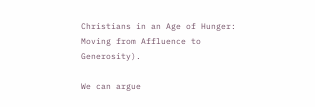Christians in an Age of Hunger: Moving from Affluence to Generosity).

We can argue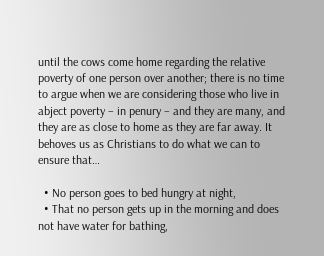until the cows come home regarding the relative poverty of one person over another; there is no time to argue when we are considering those who live in abject poverty – in penury – and they are many, and they are as close to home as they are far away. It behoves us as Christians to do what we can to ensure that…

  • No person goes to bed hungry at night,
  • That no person gets up in the morning and does not have water for bathing,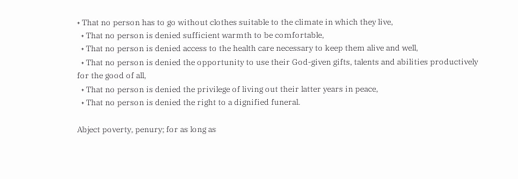• That no person has to go without clothes suitable to the climate in which they live,
  • That no person is denied sufficient warmth to be comfortable,
  • That no person is denied access to the health care necessary to keep them alive and well,
  • That no person is denied the opportunity to use their God-given gifts, talents and abilities productively for the good of all,
  • That no person is denied the privilege of living out their latter years in peace,
  • That no person is denied the right to a dignified funeral.

Abject poverty, penury; for as long as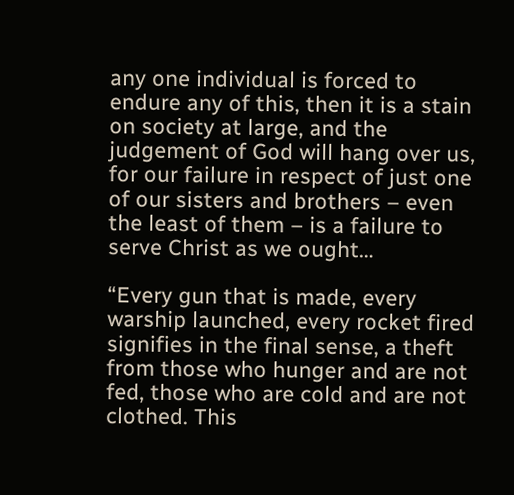any one individual is forced to endure any of this, then it is a stain on society at large, and the judgement of God will hang over us, for our failure in respect of just one of our sisters and brothers – even the least of them – is a failure to serve Christ as we ought…

“Every gun that is made, every warship launched, every rocket fired signifies in the final sense, a theft from those who hunger and are not fed, those who are cold and are not clothed. This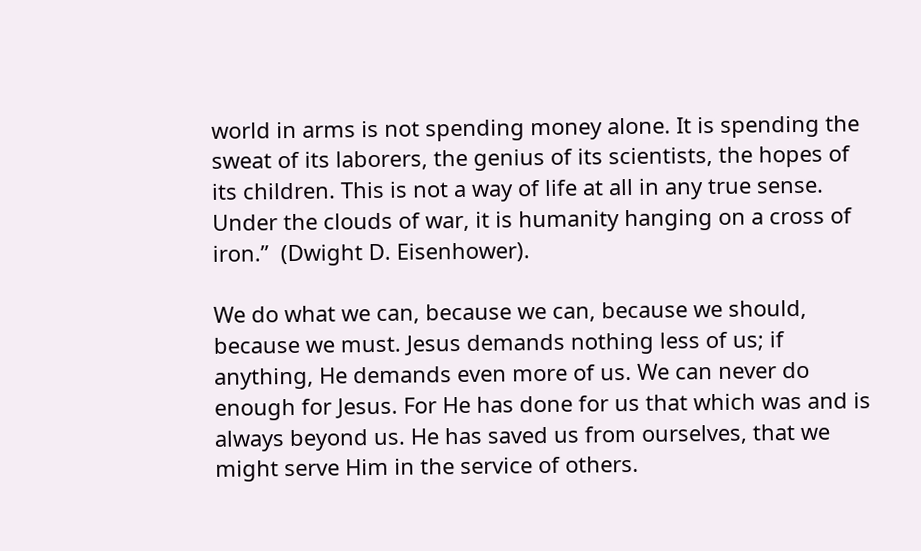world in arms is not spending money alone. It is spending the sweat of its laborers, the genius of its scientists, the hopes of its children. This is not a way of life at all in any true sense. Under the clouds of war, it is humanity hanging on a cross of iron.”  (Dwight D. Eisenhower).

We do what we can, because we can, because we should, because we must. Jesus demands nothing less of us; if anything, He demands even more of us. We can never do enough for Jesus. For He has done for us that which was and is always beyond us. He has saved us from ourselves, that we might serve Him in the service of others.